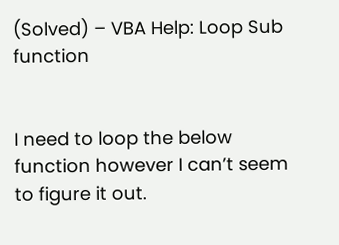(Solved) – VBA Help: Loop Sub function


I need to loop the below function however I can’t seem to figure it out.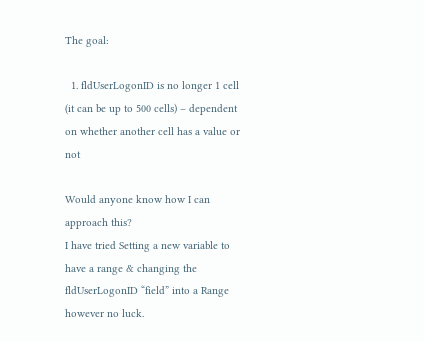The goal:

  1. fldUserLogonID is no longer 1 cell (it can be up to 500 cells) – dependent on whether another cell has a value or not

Would anyone know how I can approach this?
I have tried Setting a new variable to have a range & changing the fldUserLogonID “field” into a Range however no luck.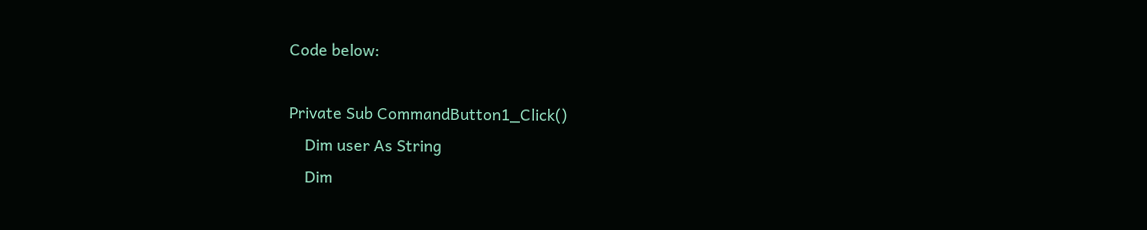Code below:

Private Sub CommandButton1_Click()
    Dim user As String
    Dim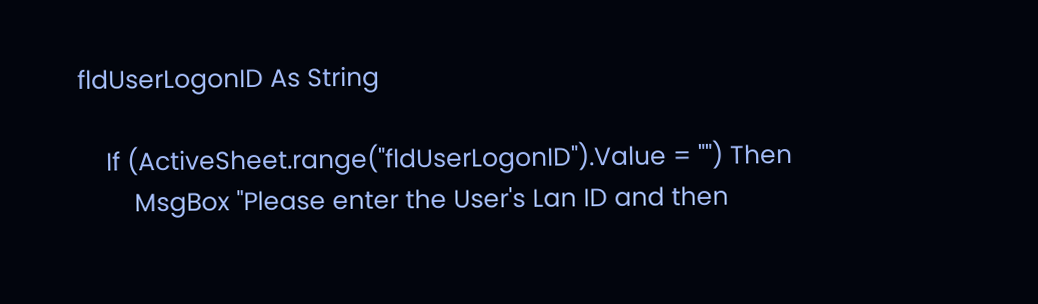fldUserLogonID As String

    If (ActiveSheet.range("fldUserLogonID").Value = "") Then
        MsgBox "Please enter the User's Lan ID and then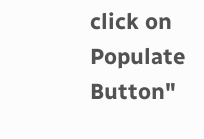click on Populate Button"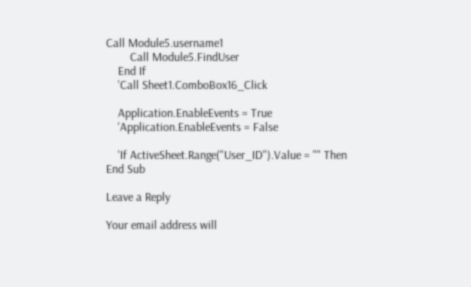Call Module5.username1
        Call Module5.FindUser
    End If
    'Call Sheet1.ComboBox16_Click

    Application.EnableEvents = True
    'Application.EnableEvents = False

    'If ActiveSheet.Range("User_ID").Value = "" Then
End Sub

Leave a Reply

Your email address will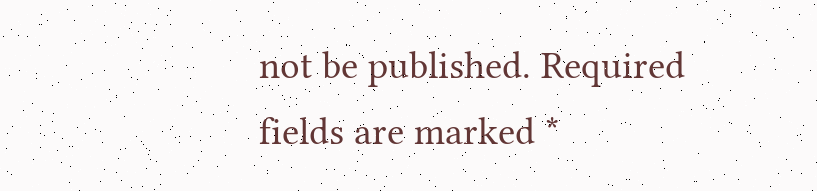not be published. Required fields are marked *